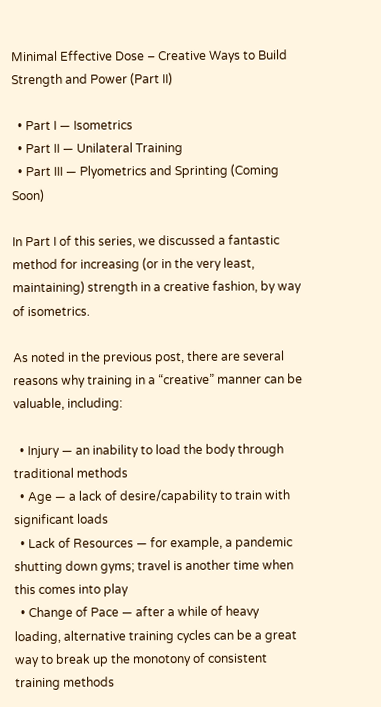Minimal Effective Dose – Creative Ways to Build Strength and Power (Part II)

  • Part I — Isometrics
  • Part II — Unilateral Training
  • Part III — Plyometrics and Sprinting (Coming Soon)

In Part I of this series, we discussed a fantastic method for increasing (or in the very least, maintaining) strength in a creative fashion, by way of isometrics.

As noted in the previous post, there are several reasons why training in a “creative” manner can be valuable, including:

  • Injury — an inability to load the body through traditional methods
  • Age — a lack of desire/capability to train with significant loads
  • Lack of Resources — for example, a pandemic shutting down gyms; travel is another time when this comes into play
  • Change of Pace — after a while of heavy loading, alternative training cycles can be a great way to break up the monotony of consistent training methods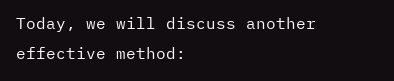Today, we will discuss another effective method: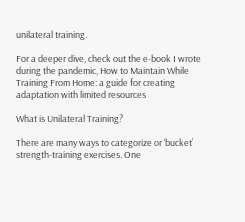unilateral training.

For a deeper dive, check out the e-book I wrote during the pandemic, How to Maintain While Training From Home: a guide for creating adaptation with limited resources

What is Unilateral Training?

There are many ways to categorize or ‘bucket’ strength-training exercises. One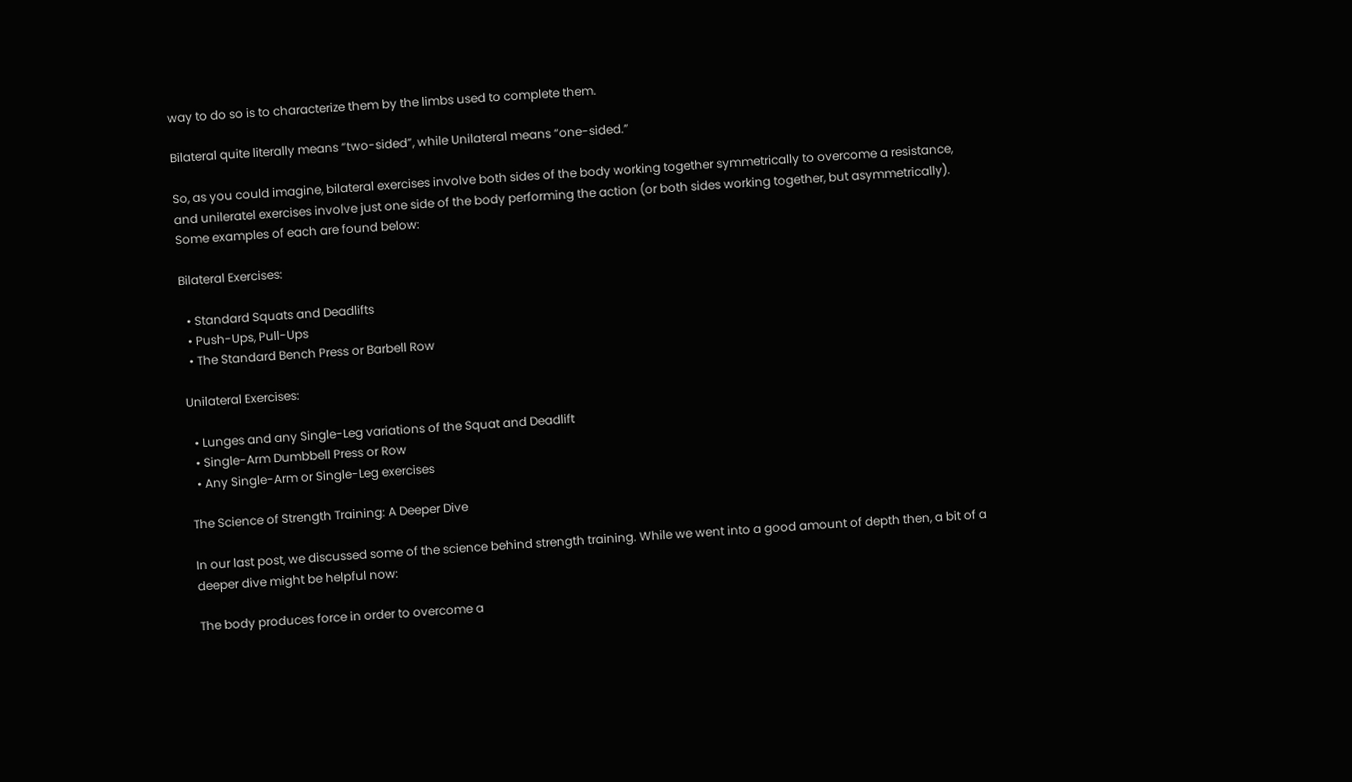way to do so is to characterize them by the limbs used to complete them.

Bilateral quite literally means “two-sided”, while Unilateral means “one-sided.”

So, as you could imagine, bilateral exercises involve both sides of the body working together symmetrically to overcome a resistance, and unileratel exercises involve just one side of the body performing the action (or both sides working together, but asymmetrically). Some examples of each are found below:

Bilateral Exercises:

  • Standard Squats and Deadlifts
  • Push-Ups, Pull-Ups
  • The Standard Bench Press or Barbell Row

Unilateral Exercises:

  • Lunges and any Single-Leg variations of the Squat and Deadlift
  • Single-Arm Dumbbell Press or Row
  • Any Single-Arm or Single-Leg exercises

The Science of Strength Training: A Deeper Dive

In our last post, we discussed some of the science behind strength training. While we went into a good amount of depth then, a bit of a deeper dive might be helpful now:

The body produces force in order to overcome a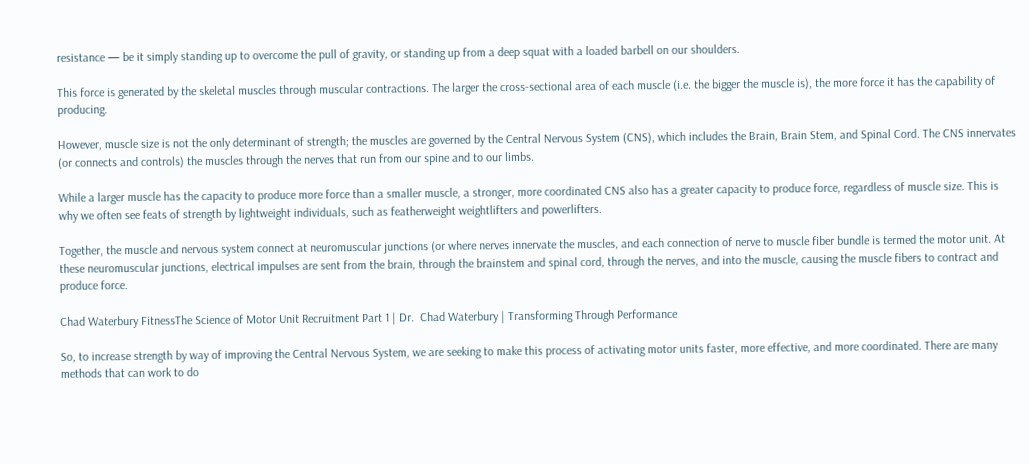resistance — be it simply standing up to overcome the pull of gravity, or standing up from a deep squat with a loaded barbell on our shoulders.

This force is generated by the skeletal muscles through muscular contractions. The larger the cross-sectional area of each muscle (i.e. the bigger the muscle is), the more force it has the capability of producing.

However, muscle size is not the only determinant of strength; the muscles are governed by the Central Nervous System (CNS), which includes the Brain, Brain Stem, and Spinal Cord. The CNS innervates (or connects and controls) the muscles through the nerves that run from our spine and to our limbs.

While a larger muscle has the capacity to produce more force than a smaller muscle, a stronger, more coordinated CNS also has a greater capacity to produce force, regardless of muscle size. This is why we often see feats of strength by lightweight individuals, such as featherweight weightlifters and powerlifters.

Together, the muscle and nervous system connect at neuromuscular junctions (or where nerves innervate the muscles, and each connection of nerve to muscle fiber bundle is termed the motor unit. At these neuromuscular junctions, electrical impulses are sent from the brain, through the brainstem and spinal cord, through the nerves, and into the muscle, causing the muscle fibers to contract and produce force.

Chad Waterbury FitnessThe Science of Motor Unit Recruitment Part 1 | Dr.  Chad Waterbury | Transforming Through Performance

So, to increase strength by way of improving the Central Nervous System, we are seeking to make this process of activating motor units faster, more effective, and more coordinated. There are many methods that can work to do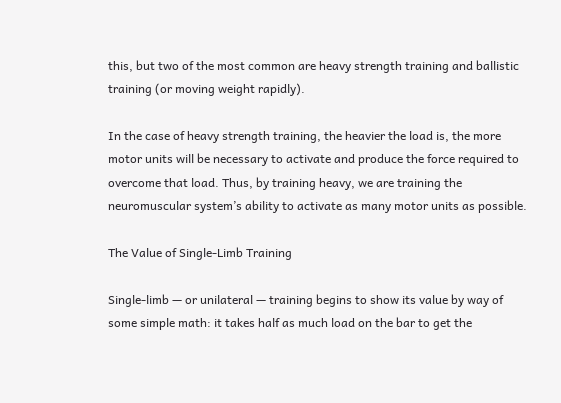this, but two of the most common are heavy strength training and ballistic training (or moving weight rapidly).

In the case of heavy strength training, the heavier the load is, the more motor units will be necessary to activate and produce the force required to overcome that load. Thus, by training heavy, we are training the neuromuscular system’s ability to activate as many motor units as possible.

The Value of Single-Limb Training

Single-limb — or unilateral — training begins to show its value by way of some simple math: it takes half as much load on the bar to get the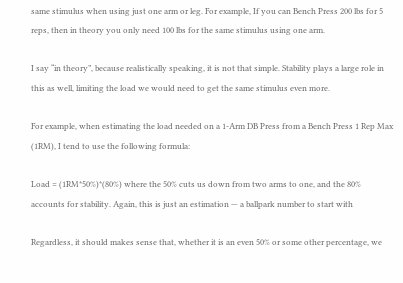same stimulus when using just one arm or leg. For example, If you can Bench Press 200 lbs for 5 reps, then in theory you only need 100 lbs for the same stimulus using one arm.

I say “in theory”, because realistically speaking, it is not that simple. Stability plays a large role in this as well, limiting the load we would need to get the same stimulus even more.

For example, when estimating the load needed on a 1-Arm DB Press from a Bench Press 1 Rep Max (1RM), I tend to use the following formula:

Load = (1RM*50%)*(80%) where the 50% cuts us down from two arms to one, and the 80% accounts for stability. Again, this is just an estimation — a ballpark number to start with

Regardless, it should makes sense that, whether it is an even 50% or some other percentage, we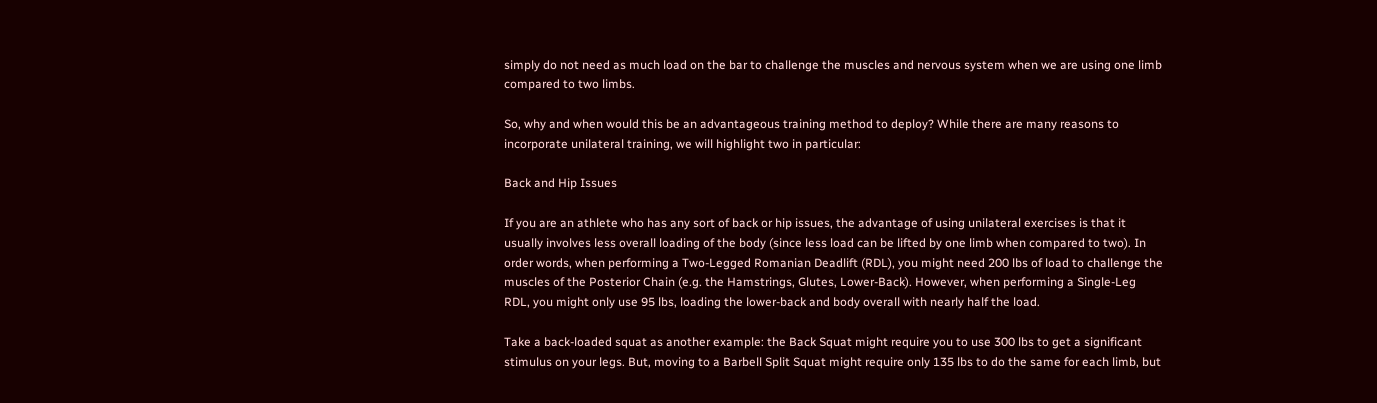simply do not need as much load on the bar to challenge the muscles and nervous system when we are using one limb compared to two limbs.

So, why and when would this be an advantageous training method to deploy? While there are many reasons to incorporate unilateral training, we will highlight two in particular:

Back and Hip Issues

If you are an athlete who has any sort of back or hip issues, the advantage of using unilateral exercises is that it usually involves less overall loading of the body (since less load can be lifted by one limb when compared to two). In order words, when performing a Two-Legged Romanian Deadlift (RDL), you might need 200 lbs of load to challenge the muscles of the Posterior Chain (e.g. the Hamstrings, Glutes, Lower-Back). However, when performing a Single-Leg RDL, you might only use 95 lbs, loading the lower-back and body overall with nearly half the load.

Take a back-loaded squat as another example: the Back Squat might require you to use 300 lbs to get a significant stimulus on your legs. But, moving to a Barbell Split Squat might require only 135 lbs to do the same for each limb, but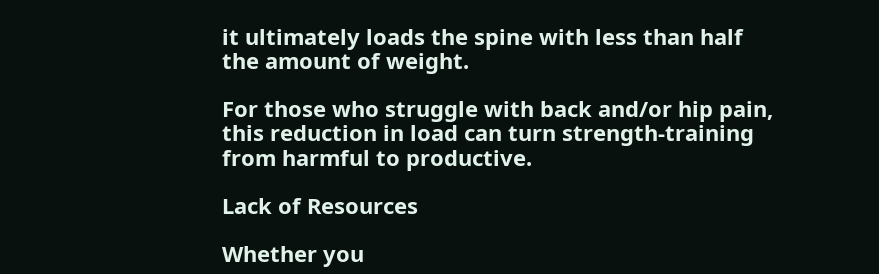it ultimately loads the spine with less than half the amount of weight.

For those who struggle with back and/or hip pain, this reduction in load can turn strength-training from harmful to productive.

Lack of Resources

Whether you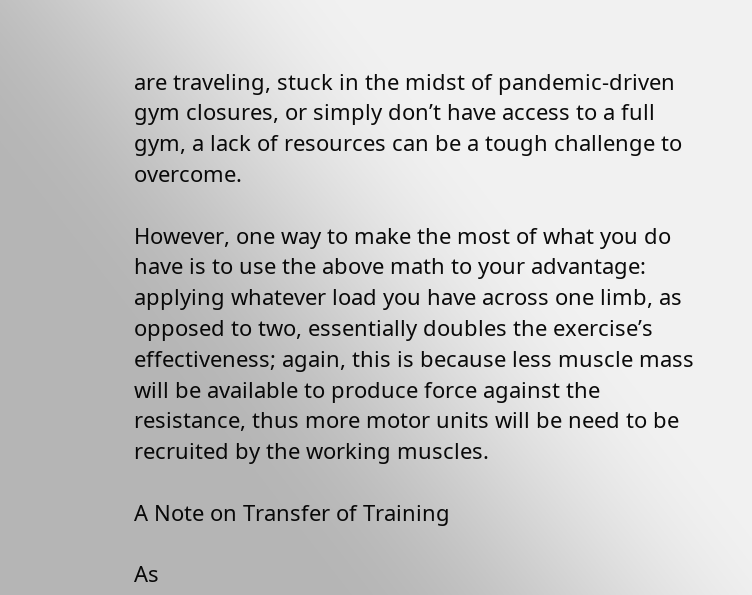are traveling, stuck in the midst of pandemic-driven gym closures, or simply don’t have access to a full gym, a lack of resources can be a tough challenge to overcome.

However, one way to make the most of what you do have is to use the above math to your advantage: applying whatever load you have across one limb, as opposed to two, essentially doubles the exercise’s effectiveness; again, this is because less muscle mass will be available to produce force against the resistance, thus more motor units will be need to be recruited by the working muscles.

A Note on Transfer of Training

As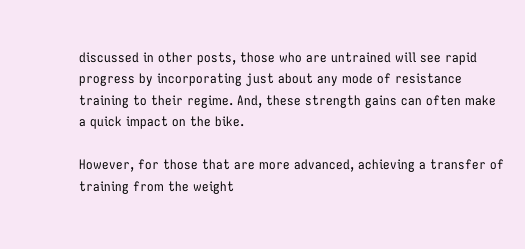discussed in other posts, those who are untrained will see rapid progress by incorporating just about any mode of resistance training to their regime. And, these strength gains can often make a quick impact on the bike.

However, for those that are more advanced, achieving a transfer of training from the weight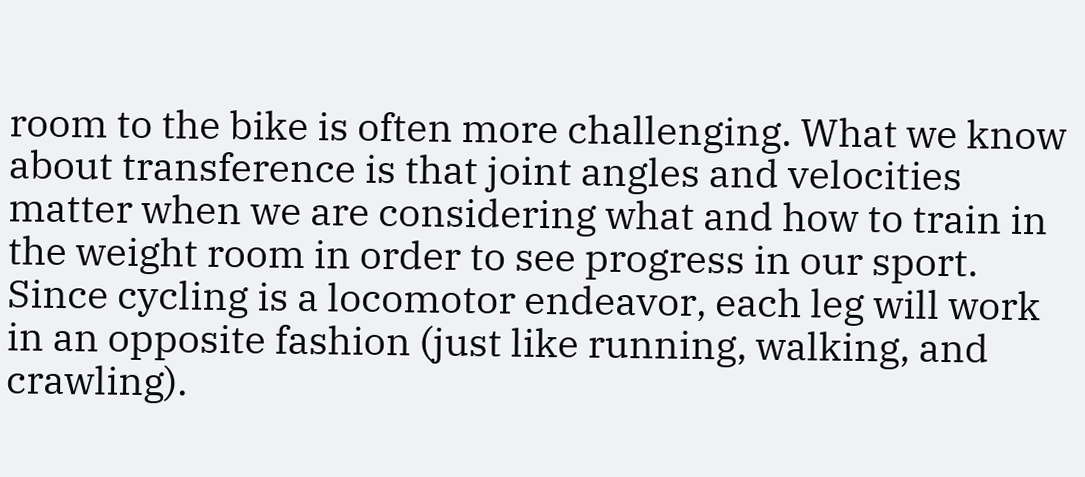room to the bike is often more challenging. What we know about transference is that joint angles and velocities matter when we are considering what and how to train in the weight room in order to see progress in our sport. Since cycling is a locomotor endeavor, each leg will work in an opposite fashion (just like running, walking, and crawling).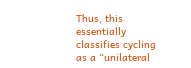Thus, this essentially classifies cycling as a “unilateral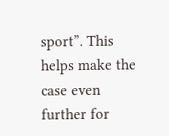sport”. This helps make the case even further for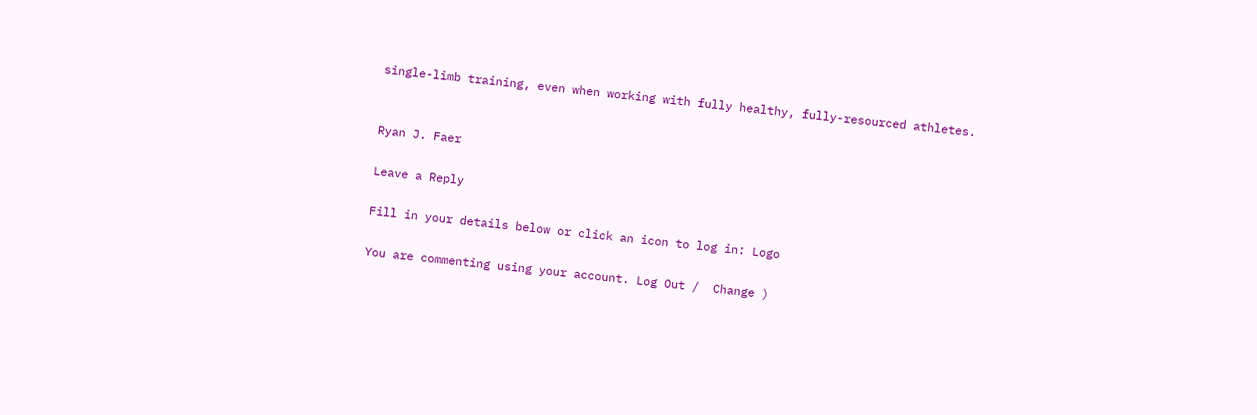single-limb training, even when working with fully healthy, fully-resourced athletes.


Ryan J. Faer

Leave a Reply

Fill in your details below or click an icon to log in: Logo

You are commenting using your account. Log Out /  Change )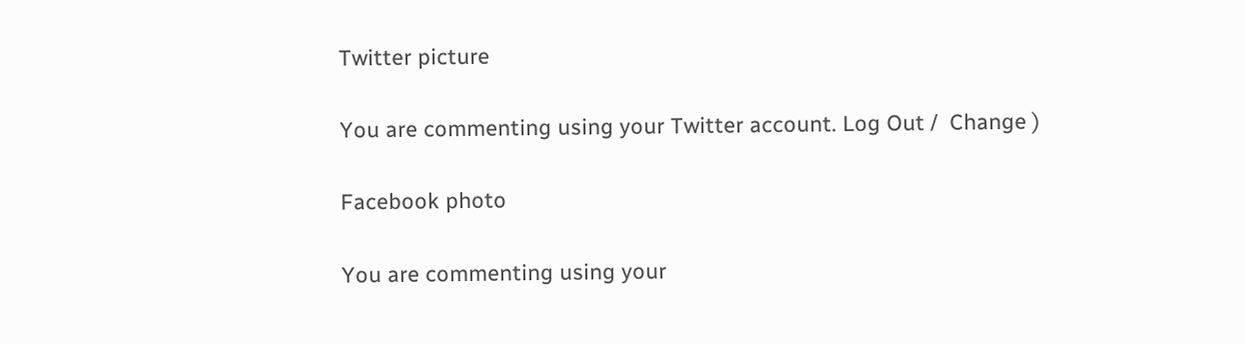Twitter picture

You are commenting using your Twitter account. Log Out /  Change )

Facebook photo

You are commenting using your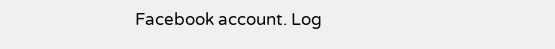Facebook account. Log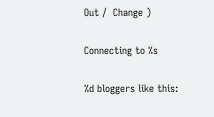Out /  Change )

Connecting to %s

%d bloggers like this: